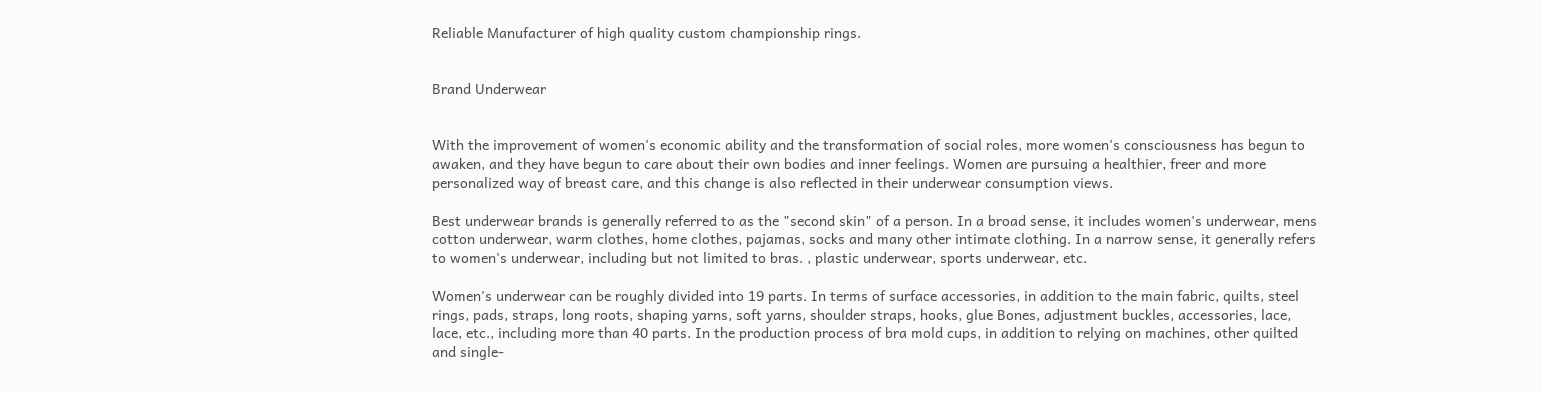Reliable Manufacturer of high quality custom championship rings.


Brand Underwear


With the improvement of women's economic ability and the transformation of social roles, more women's consciousness has begun to awaken, and they have begun to care about their own bodies and inner feelings. Women are pursuing a healthier, freer and more personalized way of breast care, and this change is also reflected in their underwear consumption views.

Best underwear brands is generally referred to as the "second skin" of a person. In a broad sense, it includes women's underwear, mens cotton underwear, warm clothes, home clothes, pajamas, socks and many other intimate clothing. In a narrow sense, it generally refers to women's underwear, including but not limited to bras. , plastic underwear, sports underwear, etc.

Women's underwear can be roughly divided into 19 parts. In terms of surface accessories, in addition to the main fabric, quilts, steel rings, pads, straps, long roots, shaping yarns, soft yarns, shoulder straps, hooks, glue Bones, adjustment buckles, accessories, lace, lace, etc., including more than 40 parts. In the production process of bra mold cups, in addition to relying on machines, other quilted and single-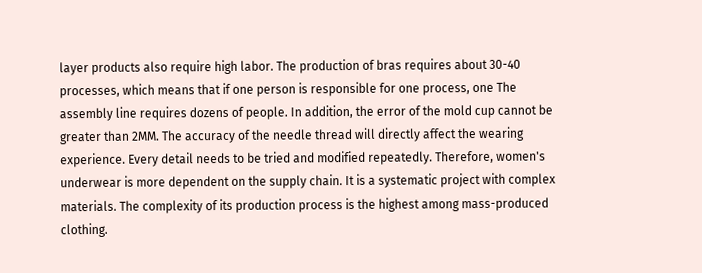layer products also require high labor. The production of bras requires about 30-40 processes, which means that if one person is responsible for one process, one The assembly line requires dozens of people. In addition, the error of the mold cup cannot be greater than 2MM. The accuracy of the needle thread will directly affect the wearing experience. Every detail needs to be tried and modified repeatedly. Therefore, women's underwear is more dependent on the supply chain. It is a systematic project with complex materials. The complexity of its production process is the highest among mass-produced clothing.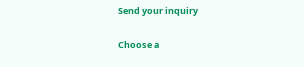Send your inquiry

Choose a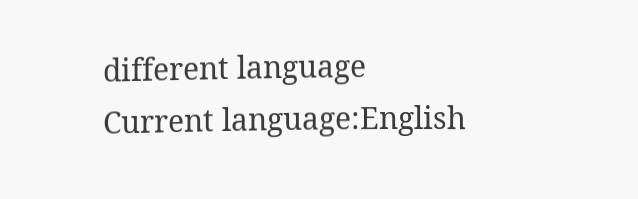different language
Current language:English